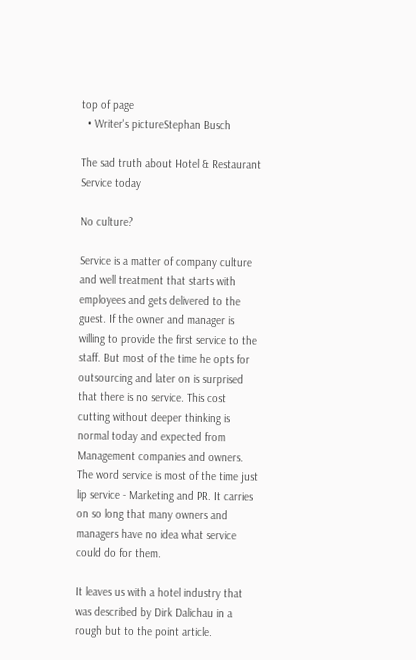top of page
  • Writer's pictureStephan Busch

The sad truth about Hotel & Restaurant Service today

No culture?

Service is a matter of company culture and well treatment that starts with employees and gets delivered to the guest. If the owner and manager is willing to provide the first service to the staff. But most of the time he opts for outsourcing and later on is surprised that there is no service. This cost cutting without deeper thinking is normal today and expected from Management companies and owners. The word service is most of the time just lip service - Marketing and PR. It carries on so long that many owners and managers have no idea what service could do for them.

It leaves us with a hotel industry that was described by Dirk Dalichau in a rough but to the point article.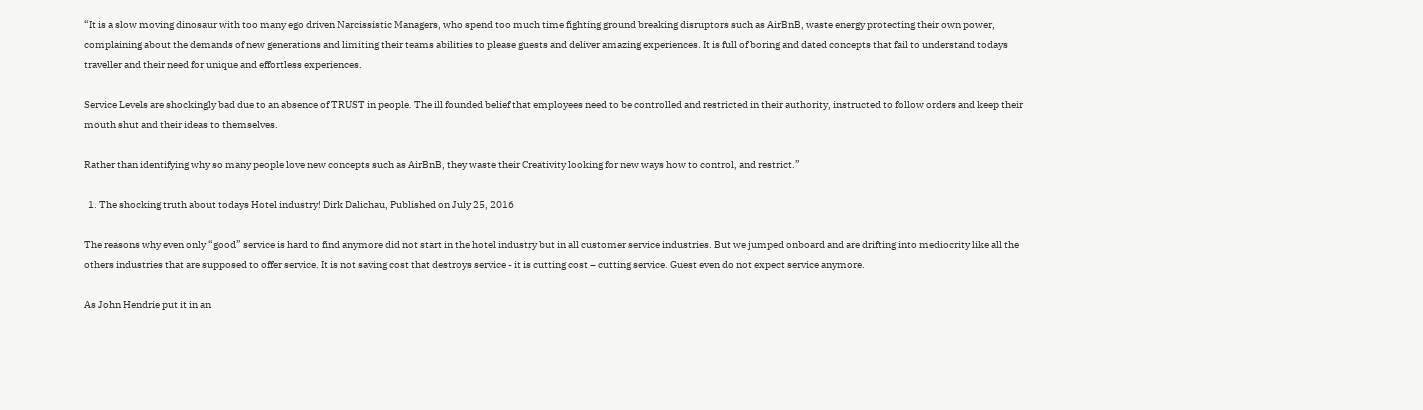“It is a slow moving dinosaur with too many ego driven Narcissistic Managers, who spend too much time fighting ground breaking disruptors such as AirBnB, waste energy protecting their own power, complaining about the demands of new generations and limiting their teams abilities to please guests and deliver amazing experiences. It is full of boring and dated concepts that fail to understand todays traveller and their need for unique and effortless experiences.

Service Levels are shockingly bad due to an absence of TRUST in people. The ill founded belief that employees need to be controlled and restricted in their authority, instructed to follow orders and keep their mouth shut and their ideas to themselves.

Rather than identifying why so many people love new concepts such as AirBnB, they waste their Creativity looking for new ways how to control, and restrict.”

  1. The shocking truth about todays Hotel industry! Dirk Dalichau, Published on July 25, 2016

The reasons why even only “good” service is hard to find anymore did not start in the hotel industry but in all customer service industries. But we jumped onboard and are drifting into mediocrity like all the others industries that are supposed to offer service. It is not saving cost that destroys service - it is cutting cost – cutting service. Guest even do not expect service anymore.

As John Hendrie put it in an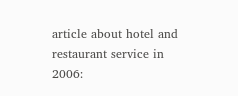article about hotel and restaurant service in 2006: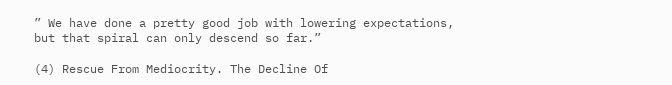” We have done a pretty good job with lowering expectations, but that spiral can only descend so far.”

(4) Rescue From Mediocrity. The Decline Of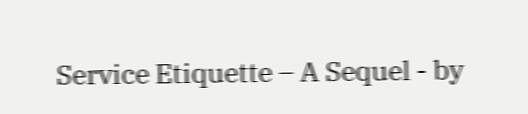Service Etiquette – A Sequel - by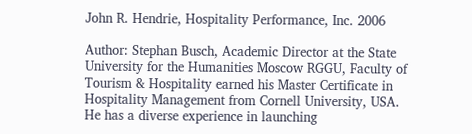John R. Hendrie, Hospitality Performance, Inc. 2006

Author: Stephan Busch, Academic Director at the State University for the Humanities Moscow RGGU, Faculty of Tourism & Hospitality earned his Master Certificate in Hospitality Management from Cornell University, USA. He has a diverse experience in launching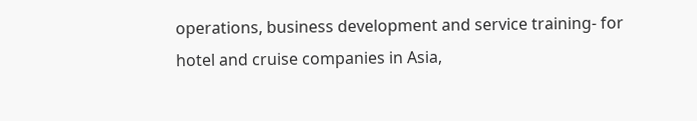operations, business development and service training- for hotel and cruise companies in Asia,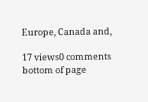Europe, Canada and,

17 views0 comments
bottom of page